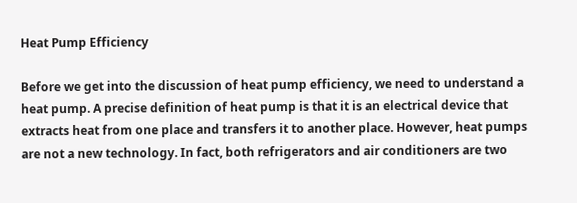Heat Pump Efficiency

Before we get into the discussion of heat pump efficiency, we need to understand a heat pump. A precise definition of heat pump is that it is an electrical device that extracts heat from one place and transfers it to another place. However, heat pumps are not a new technology. In fact, both refrigerators and air conditioners are two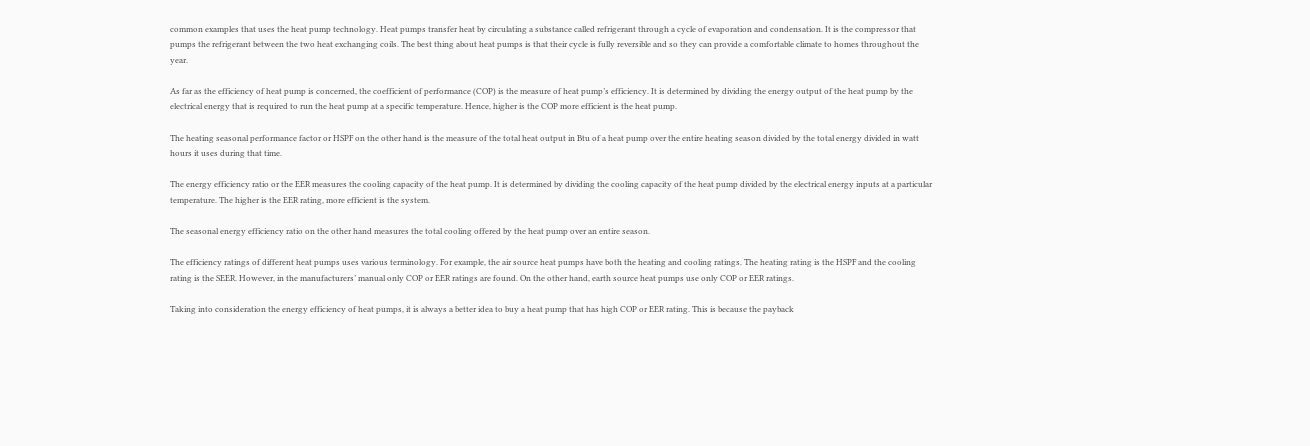common examples that uses the heat pump technology. Heat pumps transfer heat by circulating a substance called refrigerant through a cycle of evaporation and condensation. It is the compressor that pumps the refrigerant between the two heat exchanging coils. The best thing about heat pumps is that their cycle is fully reversible and so they can provide a comfortable climate to homes throughout the year.

As far as the efficiency of heat pump is concerned, the coefficient of performance (COP) is the measure of heat pump’s efficiency. It is determined by dividing the energy output of the heat pump by the electrical energy that is required to run the heat pump at a specific temperature. Hence, higher is the COP more efficient is the heat pump.

The heating seasonal performance factor or HSPF on the other hand is the measure of the total heat output in Btu of a heat pump over the entire heating season divided by the total energy divided in watt hours it uses during that time.

The energy efficiency ratio or the EER measures the cooling capacity of the heat pump. It is determined by dividing the cooling capacity of the heat pump divided by the electrical energy inputs at a particular temperature. The higher is the EER rating, more efficient is the system.

The seasonal energy efficiency ratio on the other hand measures the total cooling offered by the heat pump over an entire season.

The efficiency ratings of different heat pumps uses various terminology. For example, the air source heat pumps have both the heating and cooling ratings. The heating rating is the HSPF and the cooling rating is the SEER. However, in the manufacturers’ manual only COP or EER ratings are found. On the other hand, earth source heat pumps use only COP or EER ratings.

Taking into consideration the energy efficiency of heat pumps, it is always a better idea to buy a heat pump that has high COP or EER rating. This is because the payback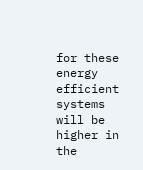for these energy efficient systems will be higher in the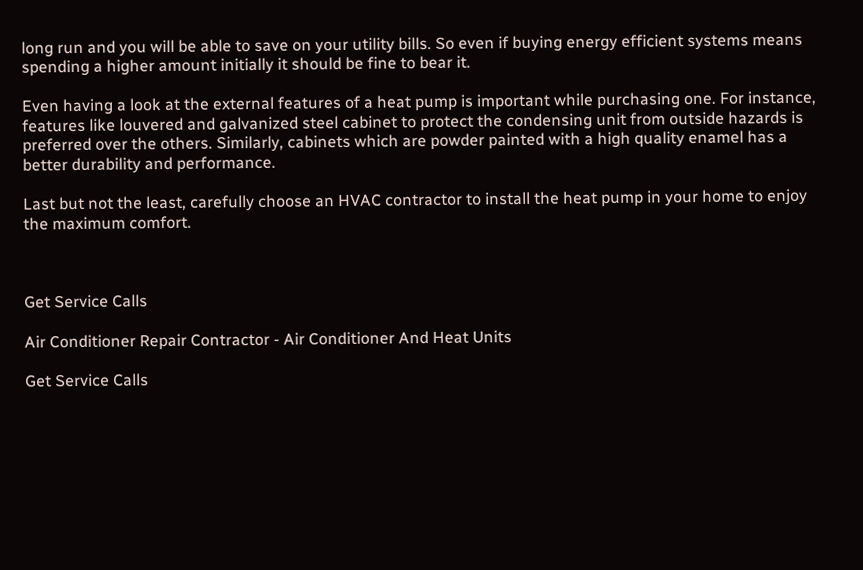long run and you will be able to save on your utility bills. So even if buying energy efficient systems means spending a higher amount initially it should be fine to bear it.

Even having a look at the external features of a heat pump is important while purchasing one. For instance, features like louvered and galvanized steel cabinet to protect the condensing unit from outside hazards is preferred over the others. Similarly, cabinets which are powder painted with a high quality enamel has a better durability and performance.

Last but not the least, carefully choose an HVAC contractor to install the heat pump in your home to enjoy the maximum comfort.



Get Service Calls

Air Conditioner Repair Contractor - Air Conditioner And Heat Units

Get Service Calls